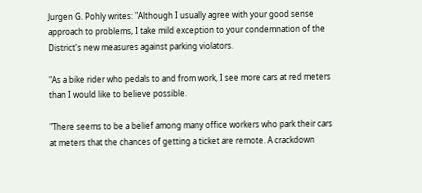Jurgen G. Pohly writes: "Although I usually agree with your good sense approach to problems, I take mild exception to your condemnation of the District's new measures against parking violators.

"As a bike rider who pedals to and from work, I see more cars at red meters than I would like to believe possible.

"There seems to be a belief among many office workers who park their cars at meters that the chances of getting a ticket are remote. A crackdown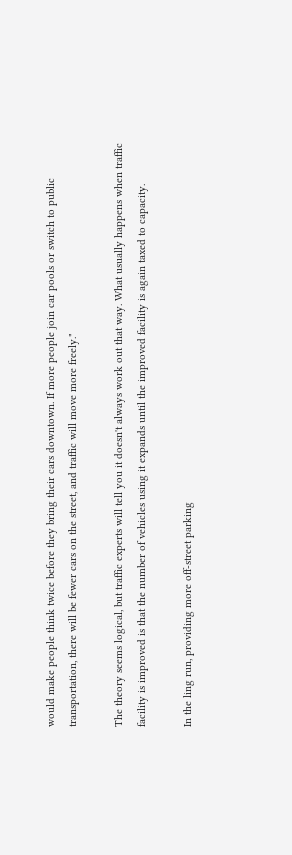would make people think twice before they bring their cars downtown. If more people join car pools or switch to public transportation, there will be fewer cars on the street, and traffic will move more freely."

The theory seems logical, but traffic experts will tell you it doesn't always work out that way. What usually happens when traffic facility is improved is that the number of vehicles using it expands until the improved facility is again taxed to capacity.

In the ling run, providing more off-street parking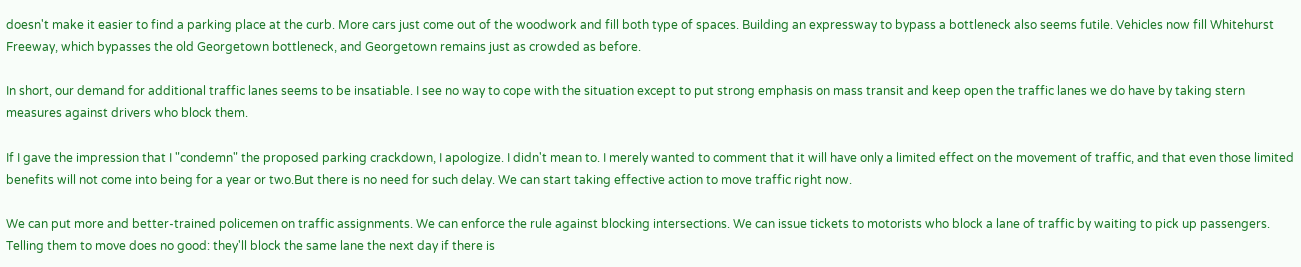doesn't make it easier to find a parking place at the curb. More cars just come out of the woodwork and fill both type of spaces. Building an expressway to bypass a bottleneck also seems futile. Vehicles now fill Whitehurst Freeway, which bypasses the old Georgetown bottleneck, and Georgetown remains just as crowded as before.

In short, our demand for additional traffic lanes seems to be insatiable. I see no way to cope with the situation except to put strong emphasis on mass transit and keep open the traffic lanes we do have by taking stern measures against drivers who block them.

If I gave the impression that I "condemn" the proposed parking crackdown, I apologize. I didn't mean to. I merely wanted to comment that it will have only a limited effect on the movement of traffic, and that even those limited benefits will not come into being for a year or two.But there is no need for such delay. We can start taking effective action to move traffic right now.

We can put more and better-trained policemen on traffic assignments. We can enforce the rule against blocking intersections. We can issue tickets to motorists who block a lane of traffic by waiting to pick up passengers. Telling them to move does no good: they'll block the same lane the next day if there is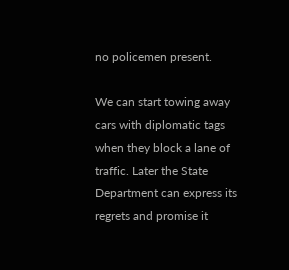no policemen present.

We can start towing away cars with diplomatic tags when they block a lane of traffic. Later the State Department can express its regrets and promise it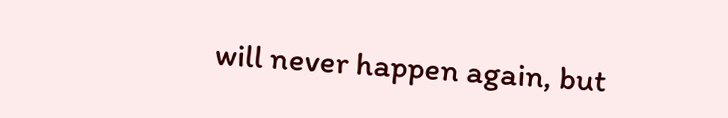will never happen again, but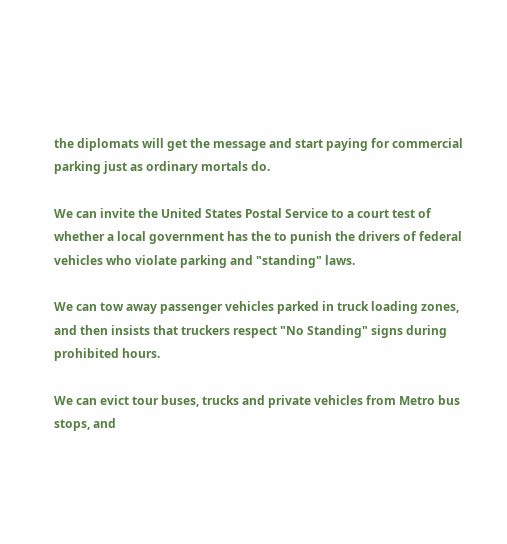the diplomats will get the message and start paying for commercial parking just as ordinary mortals do.

We can invite the United States Postal Service to a court test of whether a local government has the to punish the drivers of federal vehicles who violate parking and "standing" laws.

We can tow away passenger vehicles parked in truck loading zones, and then insists that truckers respect "No Standing" signs during prohibited hours.

We can evict tour buses, trucks and private vehicles from Metro bus stops, and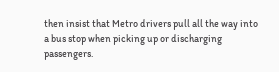then insist that Metro drivers pull all the way into a bus stop when picking up or discharging passengers.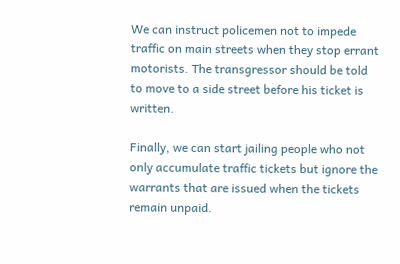We can instruct policemen not to impede traffic on main streets when they stop errant motorists. The transgressor should be told to move to a side street before his ticket is written.

Finally, we can start jailing people who not only accumulate traffic tickets but ignore the warrants that are issued when the tickets remain unpaid.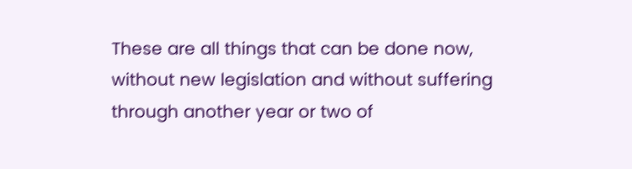These are all things that can be done now, without new legislation and without suffering through another year or two of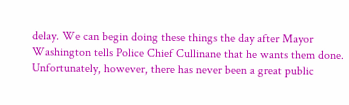delay. We can begin doing these things the day after Mayor Washington tells Police Chief Cullinane that he wants them done. Unfortunately, however, there has never been a great public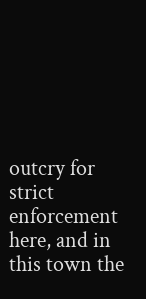outcry for strict enforcement here, and in this town the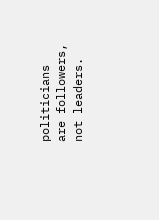politicians are followers, not leaders.